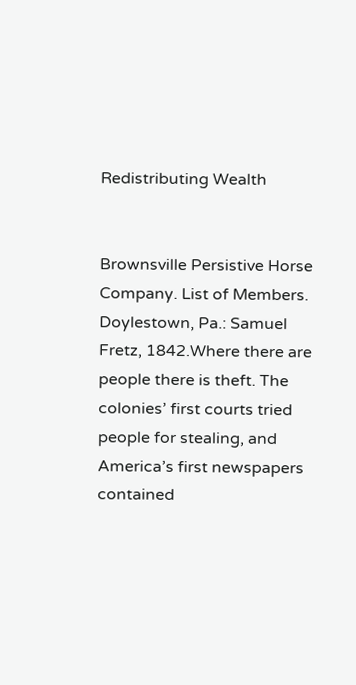Redistributing Wealth


Brownsville Persistive Horse Company. List of Members. Doylestown, Pa.: Samuel Fretz, 1842.Where there are people there is theft. The colonies’ first courts tried people for stealing, and America’s first newspapers contained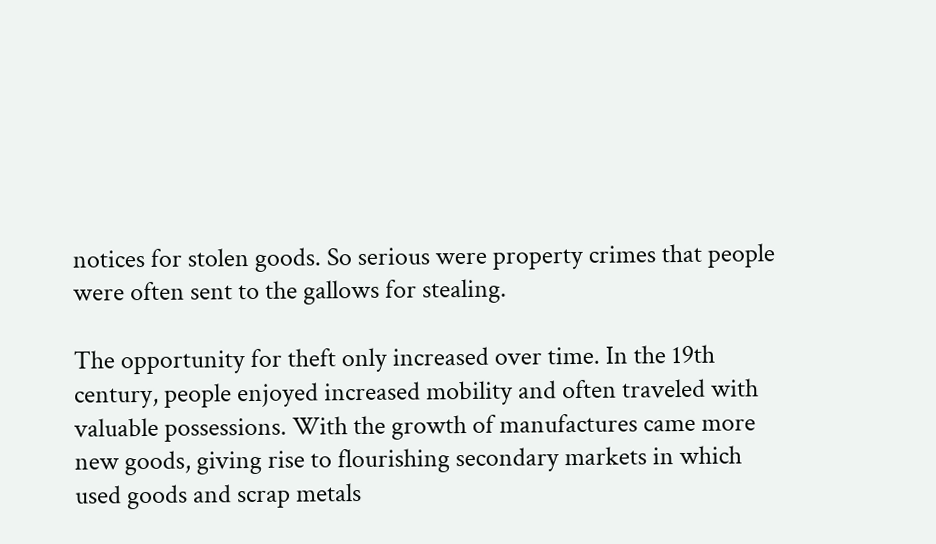notices for stolen goods. So serious were property crimes that people were often sent to the gallows for stealing.

The opportunity for theft only increased over time. In the 19th century, people enjoyed increased mobility and often traveled with valuable possessions. With the growth of manufactures came more new goods, giving rise to flourishing secondary markets in which used goods and scrap metals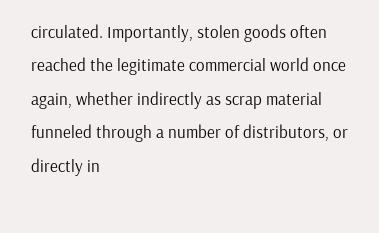circulated. Importantly, stolen goods often reached the legitimate commercial world once again, whether indirectly as scrap material funneled through a number of distributors, or directly in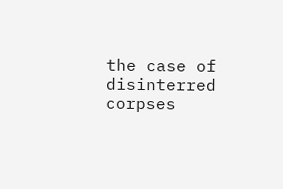the case of disinterred corpses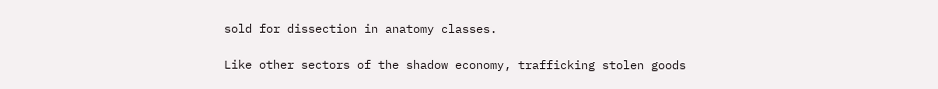sold for dissection in anatomy classes.

Like other sectors of the shadow economy, trafficking stolen goods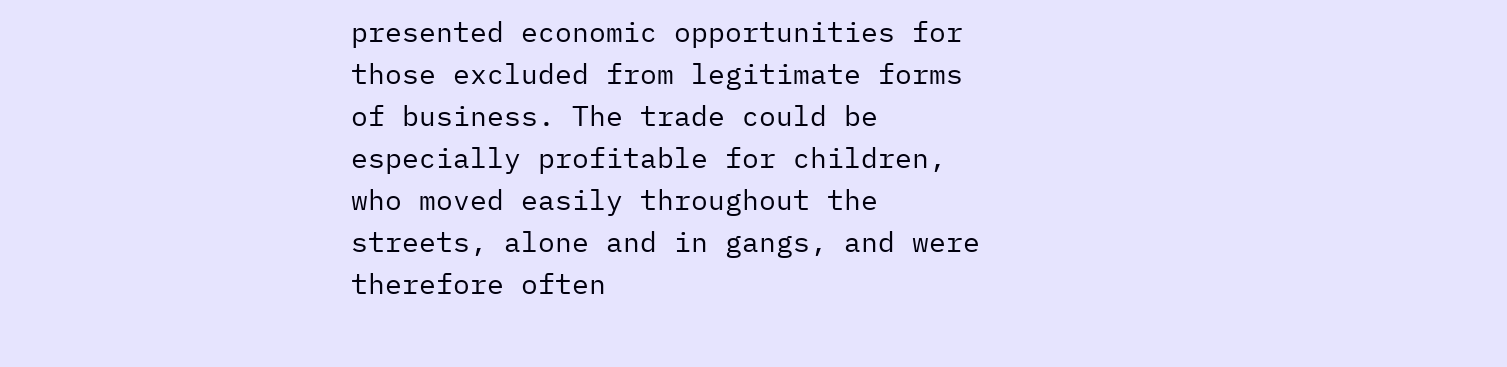presented economic opportunities for those excluded from legitimate forms of business. The trade could be especially profitable for children, who moved easily throughout the streets, alone and in gangs, and were therefore often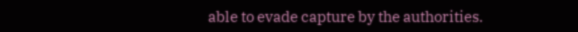able to evade capture by the authorities.